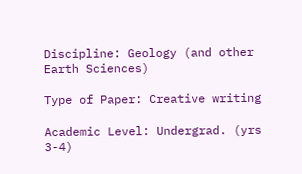Discipline: Geology (and other Earth Sciences)

Type of Paper: Creative writing

Academic Level: Undergrad. (yrs 3-4)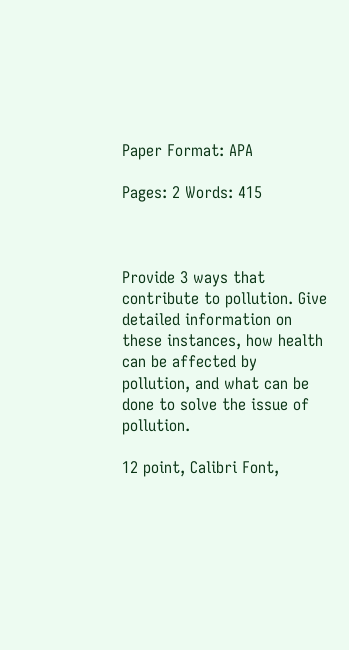Paper Format: APA

Pages: 2 Words: 415



Provide 3 ways that contribute to pollution. Give detailed information on these instances, how health can be affected by pollution, and what can be done to solve the issue of pollution.

12 point, Calibri Font,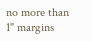no more than 1" margins